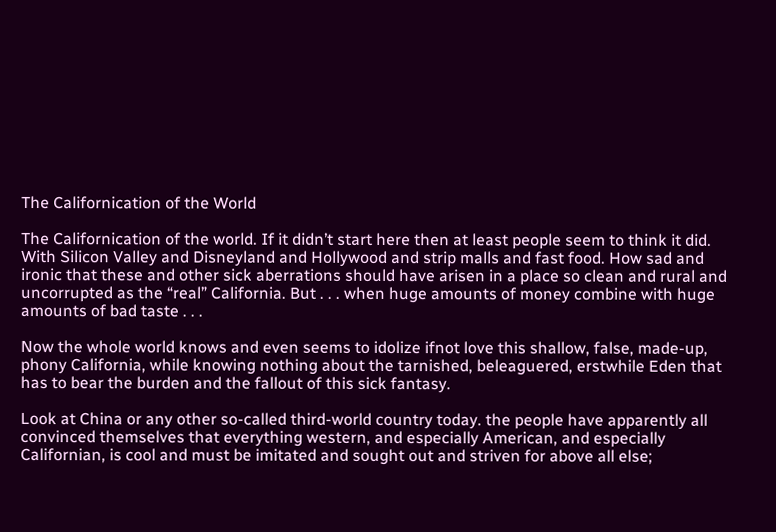The Californication of the World

The Californication of the world. If it didn’t start here then at least people seem to think it did. With Silicon Valley and Disneyland and Hollywood and strip malls and fast food. How sad and ironic that these and other sick aberrations should have arisen in a place so clean and rural and uncorrupted as the “real” California. But . . . when huge amounts of money combine with huge amounts of bad taste . . .

Now the whole world knows and even seems to idolize ifnot love this shallow, false, made-up, phony California, while knowing nothing about the tarnished, beleaguered, erstwhile Eden that has to bear the burden and the fallout of this sick fantasy.

Look at China or any other so-called third-world country today. the people have apparently all convinced themselves that everything western, and especially American, and especially Californian, is cool and must be imitated and sought out and striven for above all else;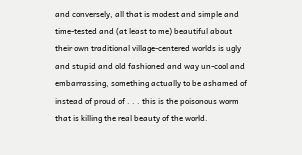and conversely, all that is modest and simple and time-tested and (at least to me) beautiful about their own traditional village-centered worlds is ugly and stupid and old fashioned and way un-cool and embarrassing, something actually to be ashamed of instead of proud of . . . this is the poisonous worm that is killing the real beauty of the world.